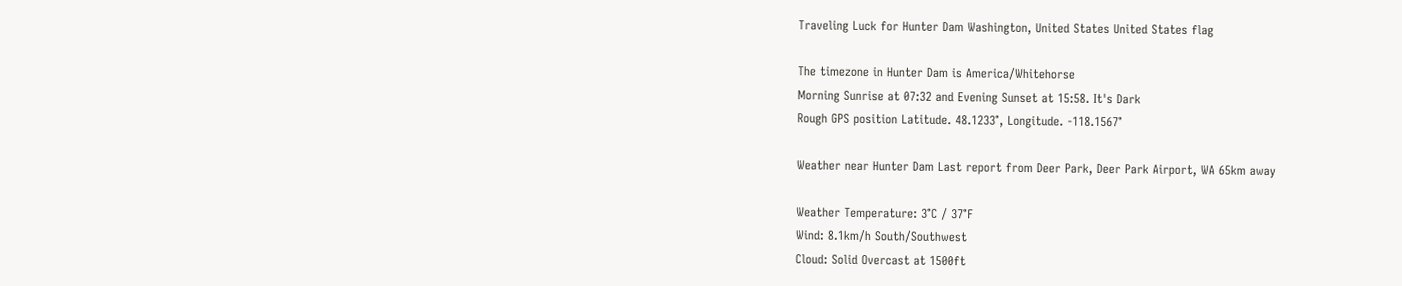Traveling Luck for Hunter Dam Washington, United States United States flag

The timezone in Hunter Dam is America/Whitehorse
Morning Sunrise at 07:32 and Evening Sunset at 15:58. It's Dark
Rough GPS position Latitude. 48.1233°, Longitude. -118.1567°

Weather near Hunter Dam Last report from Deer Park, Deer Park Airport, WA 65km away

Weather Temperature: 3°C / 37°F
Wind: 8.1km/h South/Southwest
Cloud: Solid Overcast at 1500ft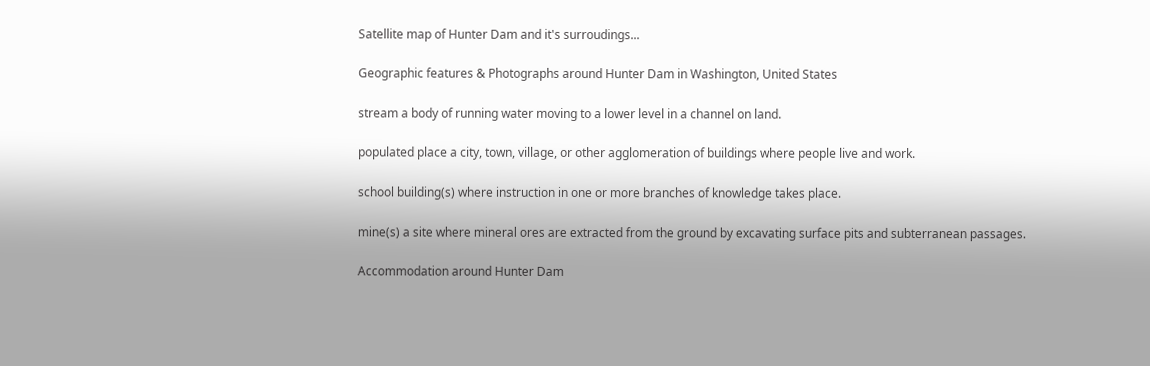Satellite map of Hunter Dam and it's surroudings...

Geographic features & Photographs around Hunter Dam in Washington, United States

stream a body of running water moving to a lower level in a channel on land.

populated place a city, town, village, or other agglomeration of buildings where people live and work.

school building(s) where instruction in one or more branches of knowledge takes place.

mine(s) a site where mineral ores are extracted from the ground by excavating surface pits and subterranean passages.

Accommodation around Hunter Dam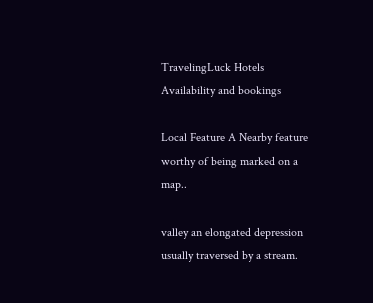TravelingLuck Hotels
Availability and bookings

Local Feature A Nearby feature worthy of being marked on a map..

valley an elongated depression usually traversed by a stream.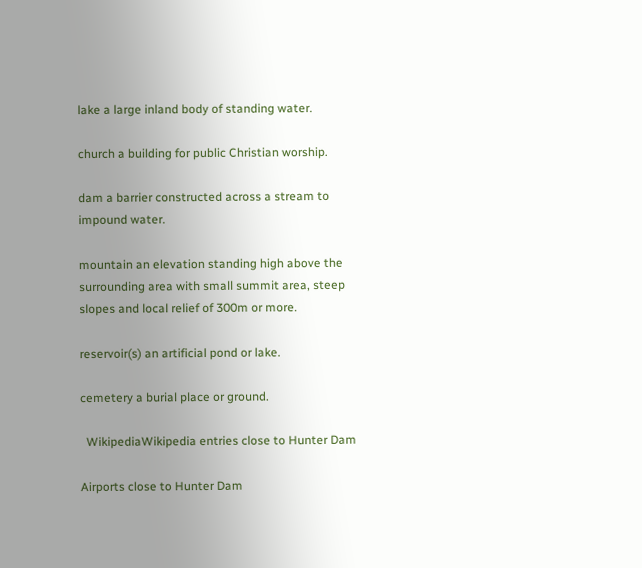lake a large inland body of standing water.

church a building for public Christian worship.

dam a barrier constructed across a stream to impound water.

mountain an elevation standing high above the surrounding area with small summit area, steep slopes and local relief of 300m or more.

reservoir(s) an artificial pond or lake.

cemetery a burial place or ground.

  WikipediaWikipedia entries close to Hunter Dam

Airports close to Hunter Dam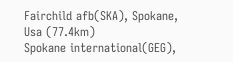Fairchild afb(SKA), Spokane, Usa (77.4km)
Spokane international(GEG),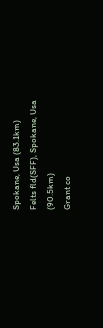Spokane, Usa (83.1km)
Felts fld(SFF), Spokane, Usa (90.5km)
Grant co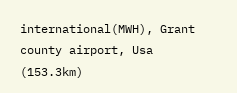international(MWH), Grant county airport, Usa (153.3km)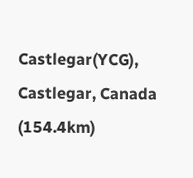Castlegar(YCG), Castlegar, Canada (154.4km)